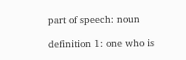part of speech: noun

definition 1: one who is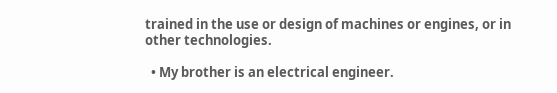trained in the use or design of machines or engines, or in other technologies.

  • My brother is an electrical engineer.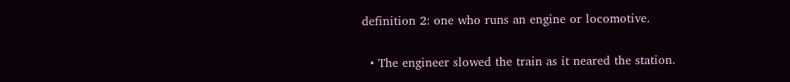definition 2: one who runs an engine or locomotive.

  • The engineer slowed the train as it neared the station.